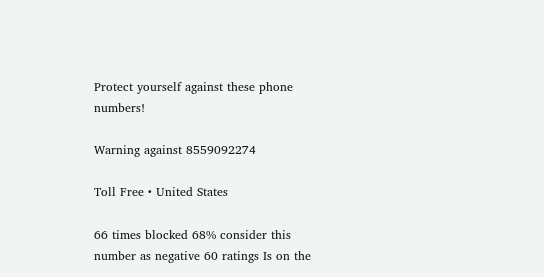Protect yourself against these phone numbers!

Warning against 8559092274

Toll Free • United States

66 times blocked 68% consider this number as negative 60 ratings Is on the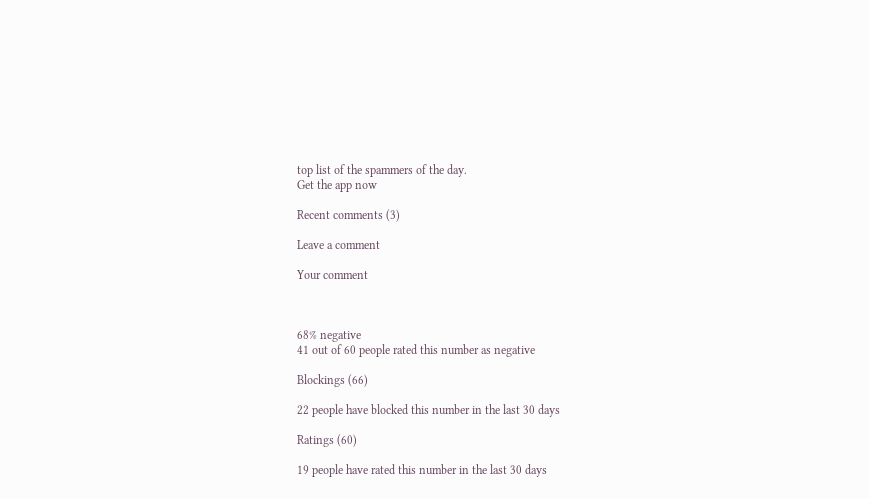top list of the spammers of the day.
Get the app now

Recent comments (3)

Leave a comment

Your comment



68% negative
41 out of 60 people rated this number as negative

Blockings (66)

22 people have blocked this number in the last 30 days

Ratings (60)

19 people have rated this number in the last 30 days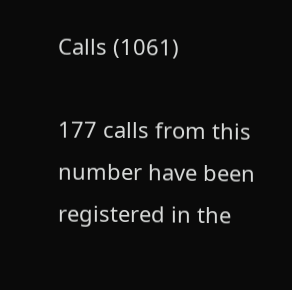Calls (1061)

177 calls from this number have been registered in the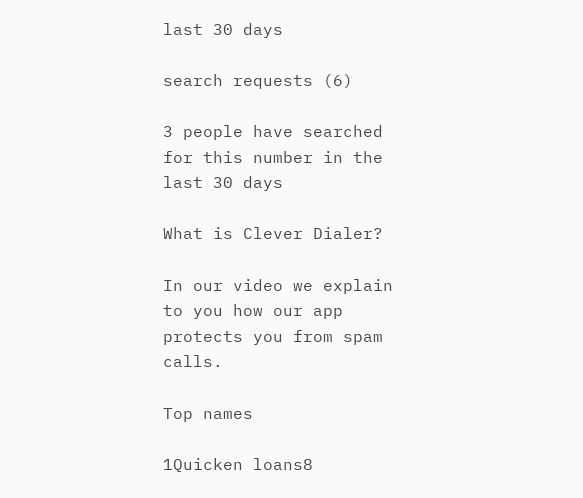last 30 days

search requests (6)

3 people have searched for this number in the last 30 days

What is Clever Dialer?

In our video we explain to you how our app protects you from spam calls.

Top names

1Quicken loans8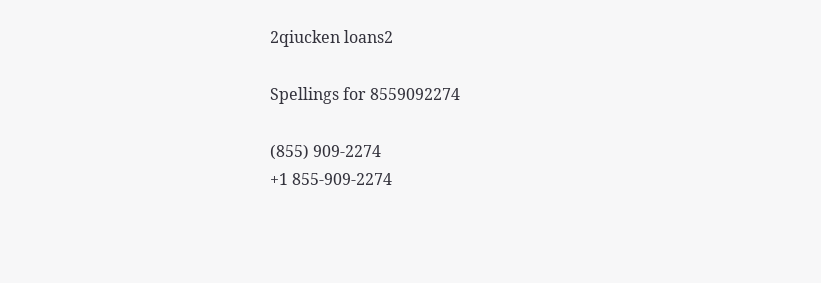2qiucken loans2

Spellings for 8559092274

(855) 909-2274
+1 855-909-2274